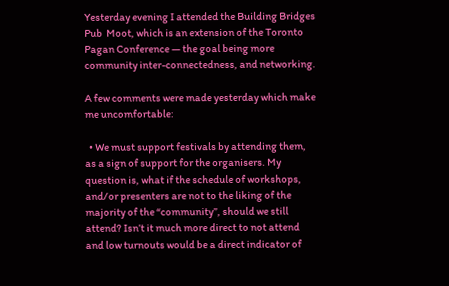Yesterday evening I attended the Building Bridges Pub  Moot, which is an extension of the Toronto Pagan Conference — the goal being more community inter-connectedness, and networking.

A few comments were made yesterday which make me uncomfortable:

  • We must support festivals by attending them, as a sign of support for the organisers. My question is, what if the schedule of workshops, and/or presenters are not to the liking of the majority of the “community”, should we still attend? Isn’t it much more direct to not attend and low turnouts would be a direct indicator of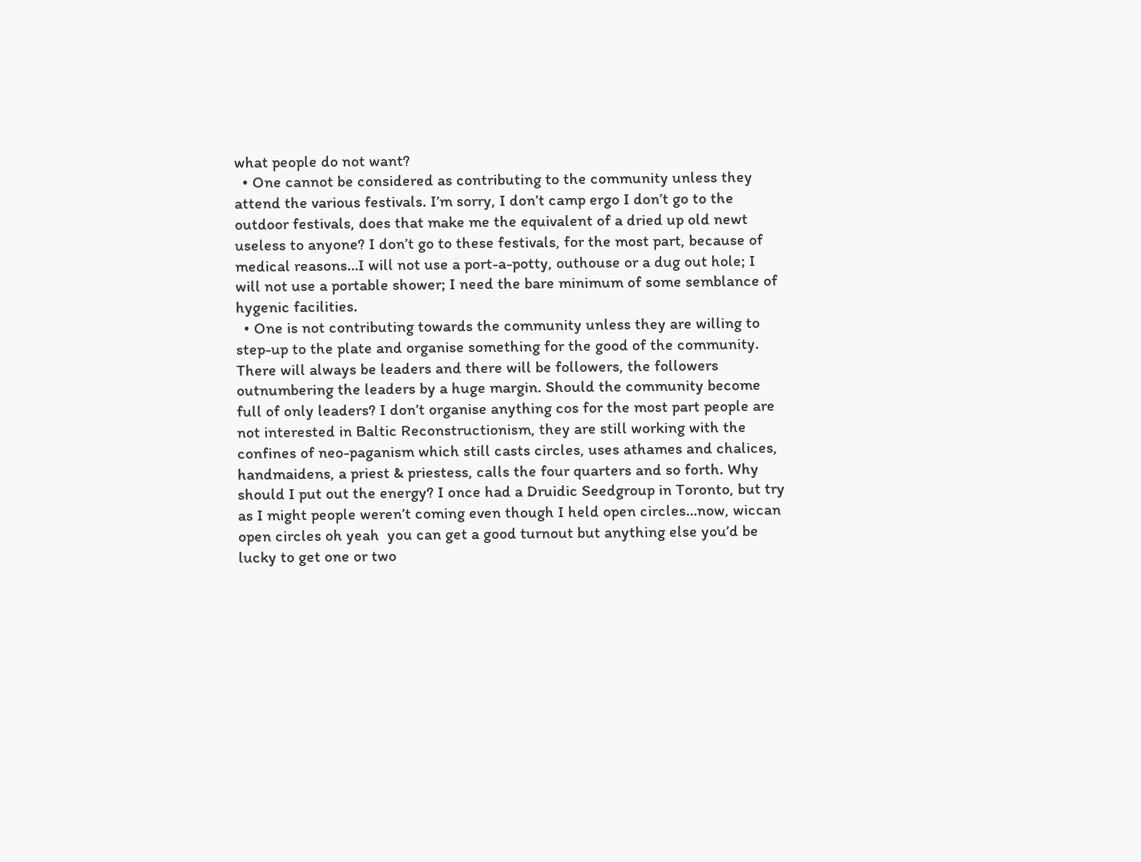what people do not want?
  • One cannot be considered as contributing to the community unless they attend the various festivals. I’m sorry, I don’t camp ergo I don’t go to the outdoor festivals, does that make me the equivalent of a dried up old newt useless to anyone? I don’t go to these festivals, for the most part, because of medical reasons…I will not use a port-a-potty, outhouse or a dug out hole; I will not use a portable shower; I need the bare minimum of some semblance of hygenic facilities.
  • One is not contributing towards the community unless they are willing to step-up to the plate and organise something for the good of the community. There will always be leaders and there will be followers, the followers outnumbering the leaders by a huge margin. Should the community become full of only leaders? I don’t organise anything cos for the most part people are not interested in Baltic Reconstructionism, they are still working with the confines of neo-paganism which still casts circles, uses athames and chalices, handmaidens, a priest & priestess, calls the four quarters and so forth. Why should I put out the energy? I once had a Druidic Seedgroup in Toronto, but try as I might people weren’t coming even though I held open circles…now, wiccan open circles oh yeah  you can get a good turnout but anything else you’d be lucky to get one or two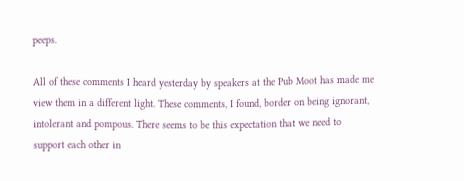peeps.

All of these comments I heard yesterday by speakers at the Pub Moot has made me view them in a different light. These comments, I found, border on being ignorant, intolerant and pompous. There seems to be this expectation that we need to support each other in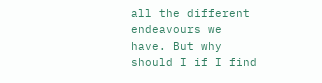all the different endeavours we have. But why should I if I find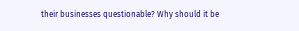their businesses questionable? Why should it be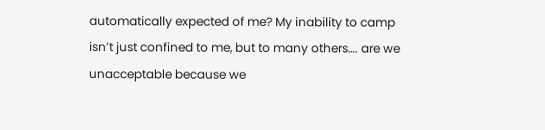automatically expected of me? My inability to camp isn’t just confined to me, but to many others…. are we unacceptable because we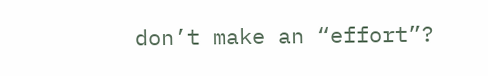don’t make an “effort”?